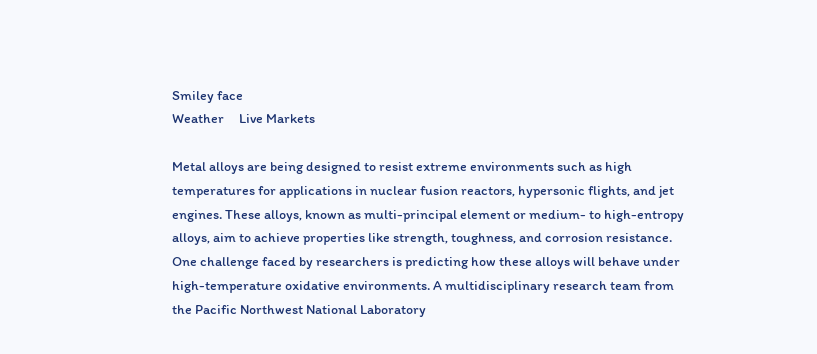Smiley face
Weather     Live Markets

Metal alloys are being designed to resist extreme environments such as high temperatures for applications in nuclear fusion reactors, hypersonic flights, and jet engines. These alloys, known as multi-principal element or medium- to high-entropy alloys, aim to achieve properties like strength, toughness, and corrosion resistance. One challenge faced by researchers is predicting how these alloys will behave under high-temperature oxidative environments. A multidisciplinary research team from the Pacific Northwest National Laboratory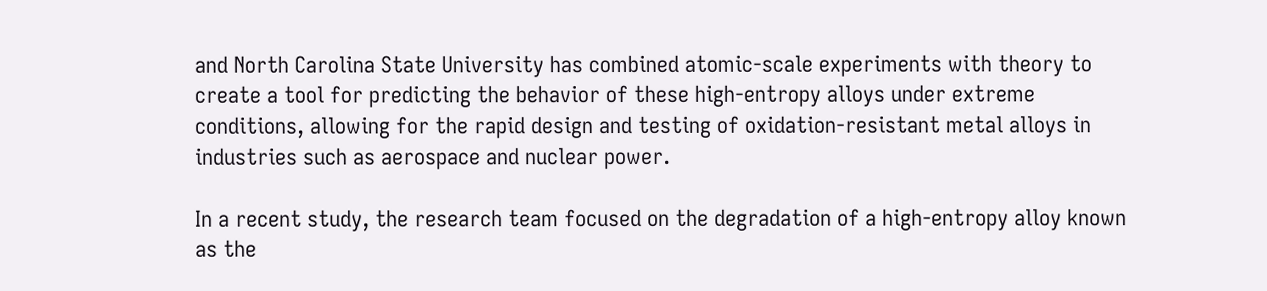and North Carolina State University has combined atomic-scale experiments with theory to create a tool for predicting the behavior of these high-entropy alloys under extreme conditions, allowing for the rapid design and testing of oxidation-resistant metal alloys in industries such as aerospace and nuclear power.

In a recent study, the research team focused on the degradation of a high-entropy alloy known as the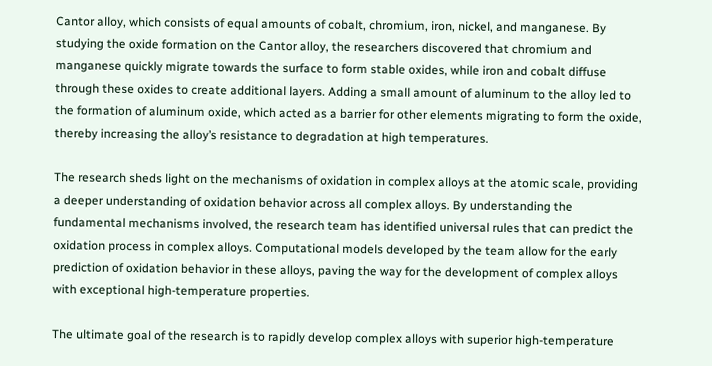Cantor alloy, which consists of equal amounts of cobalt, chromium, iron, nickel, and manganese. By studying the oxide formation on the Cantor alloy, the researchers discovered that chromium and manganese quickly migrate towards the surface to form stable oxides, while iron and cobalt diffuse through these oxides to create additional layers. Adding a small amount of aluminum to the alloy led to the formation of aluminum oxide, which acted as a barrier for other elements migrating to form the oxide, thereby increasing the alloy’s resistance to degradation at high temperatures.

The research sheds light on the mechanisms of oxidation in complex alloys at the atomic scale, providing a deeper understanding of oxidation behavior across all complex alloys. By understanding the fundamental mechanisms involved, the research team has identified universal rules that can predict the oxidation process in complex alloys. Computational models developed by the team allow for the early prediction of oxidation behavior in these alloys, paving the way for the development of complex alloys with exceptional high-temperature properties.

The ultimate goal of the research is to rapidly develop complex alloys with superior high-temperature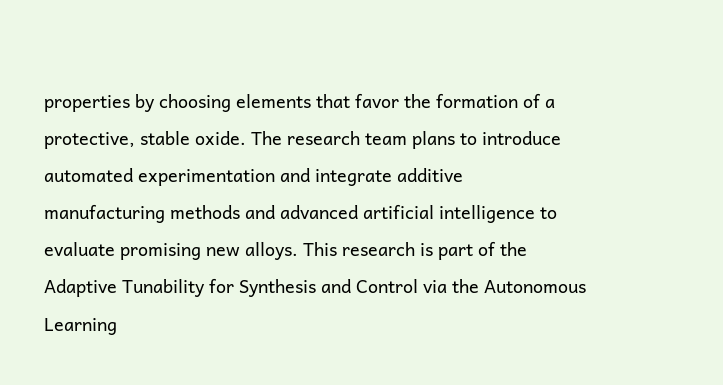properties by choosing elements that favor the formation of a protective, stable oxide. The research team plans to introduce automated experimentation and integrate additive manufacturing methods and advanced artificial intelligence to evaluate promising new alloys. This research is part of the Adaptive Tunability for Synthesis and Control via the Autonomous Learning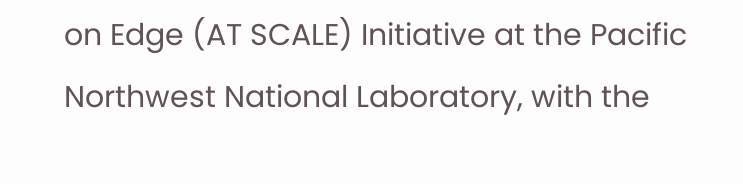on Edge (AT SCALE) Initiative at the Pacific Northwest National Laboratory, with the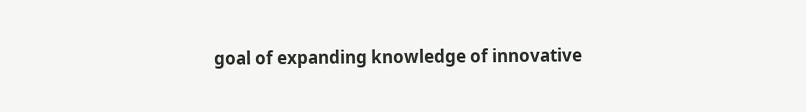goal of expanding knowledge of innovative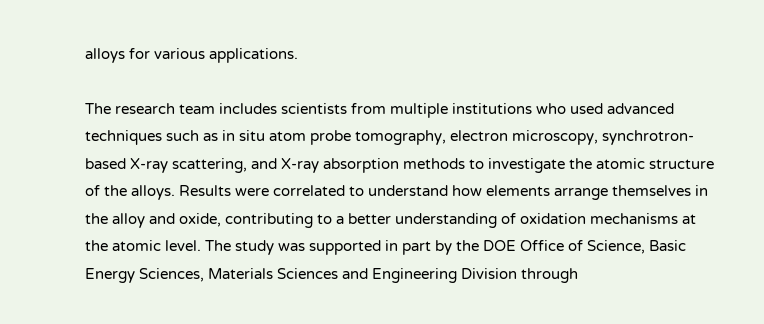alloys for various applications.

The research team includes scientists from multiple institutions who used advanced techniques such as in situ atom probe tomography, electron microscopy, synchrotron-based X-ray scattering, and X-ray absorption methods to investigate the atomic structure of the alloys. Results were correlated to understand how elements arrange themselves in the alloy and oxide, contributing to a better understanding of oxidation mechanisms at the atomic level. The study was supported in part by the DOE Office of Science, Basic Energy Sciences, Materials Sciences and Engineering Division through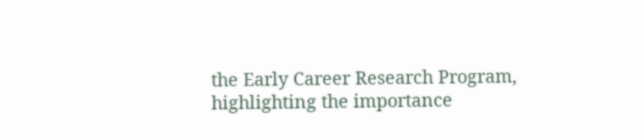the Early Career Research Program, highlighting the importance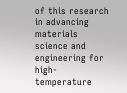of this research in advancing materials science and engineering for high-temperature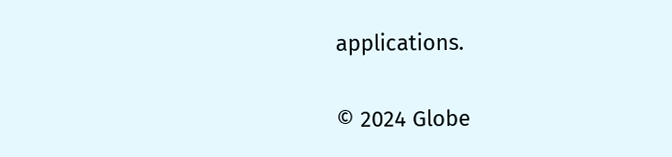applications.

© 2024 Globe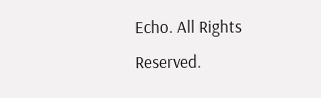Echo. All Rights Reserved.